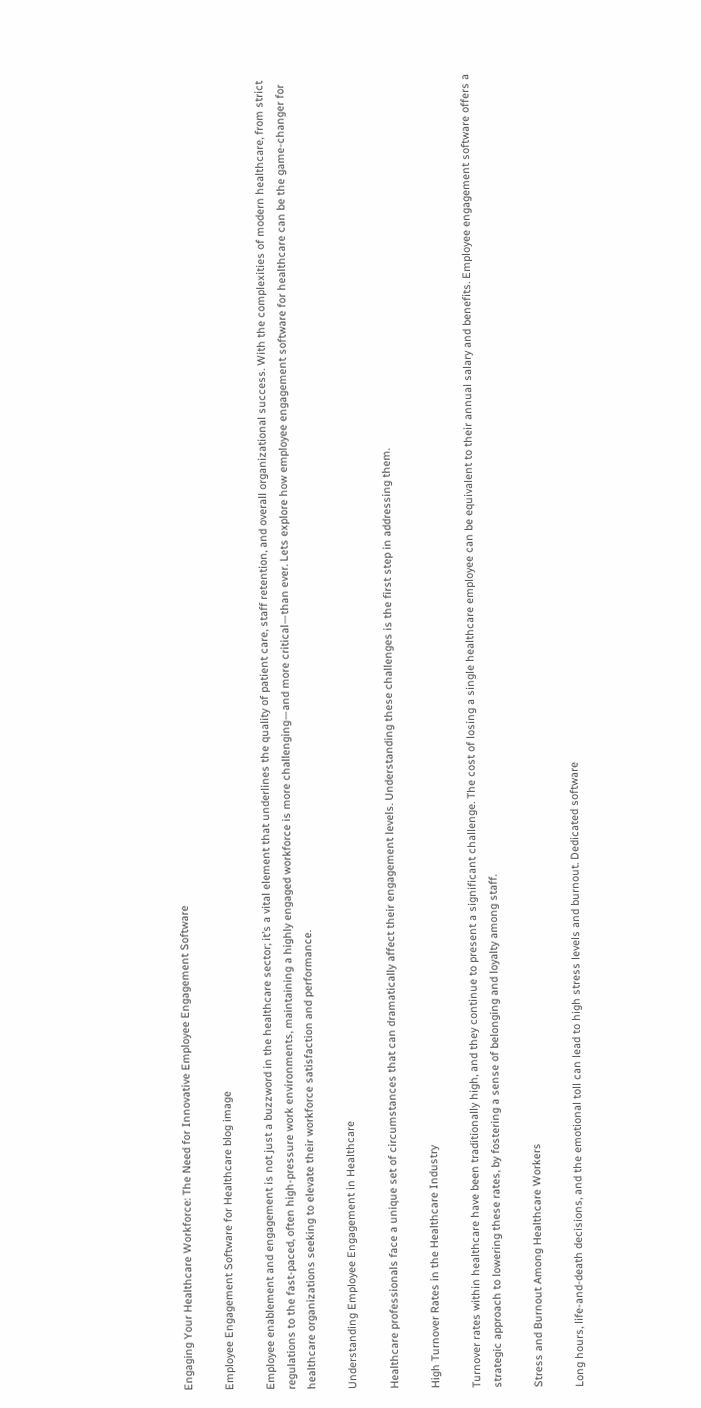Engaging Your Healthcare Workforce: The Need for Innovative Employee Engagement Software

Employee Engagement Software for Healthcare blog image

Employee enablement and engagement is not just a buzzword in the healthcare sector; it’s a vital element that underlines the quality of patient care, staff retention, and overall organizational success. With the complexities of modern healthcare, from strict regulations to the fast-paced, often high-pressure work environments, maintaining a highly engaged workforce is more challenging—and more critical—than ever. Lets explore how employee engagement software for healthcare can be the game-changer for healthcare organizations seeking to elevate their workforce satisfaction and performance.

Understanding Employee Engagement in Healthcare

Healthcare professionals face a unique set of circumstances that can dramatically affect their engagement levels. Understanding these challenges is the first step in addressing them.

High Turnover Rates in the Healthcare Industry

Turnover rates within healthcare have been traditionally high, and they continue to present a significant challenge. The cost of losing a single healthcare employee can be equivalent to their annual salary and benefits. Employee engagement software offers a strategic approach to lowering these rates, by fostering a sense of belonging and loyalty among staff.

Stress and Burnout Among Healthcare Workers

Long hours, life-and-death decisions, and the emotional toll can lead to high stress levels and burnout. Dedicated software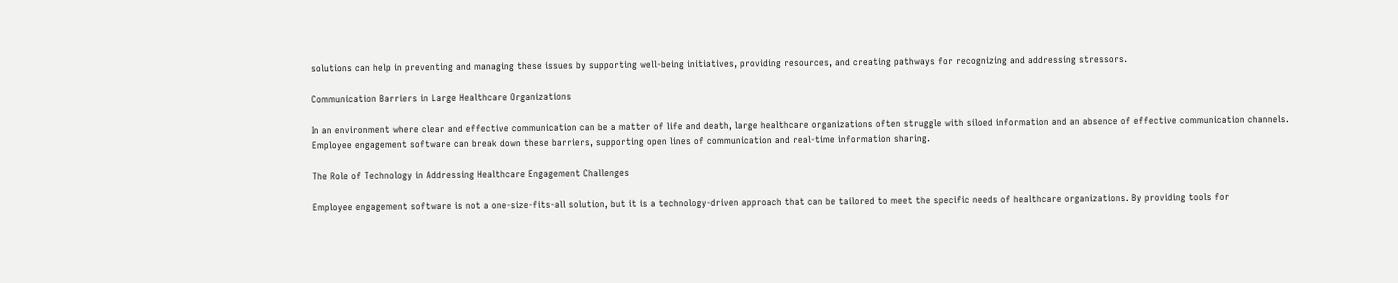solutions can help in preventing and managing these issues by supporting well-being initiatives, providing resources, and creating pathways for recognizing and addressing stressors.

Communication Barriers in Large Healthcare Organizations

In an environment where clear and effective communication can be a matter of life and death, large healthcare organizations often struggle with siloed information and an absence of effective communication channels. Employee engagement software can break down these barriers, supporting open lines of communication and real-time information sharing.

The Role of Technology in Addressing Healthcare Engagement Challenges

Employee engagement software is not a one-size-fits-all solution, but it is a technology-driven approach that can be tailored to meet the specific needs of healthcare organizations. By providing tools for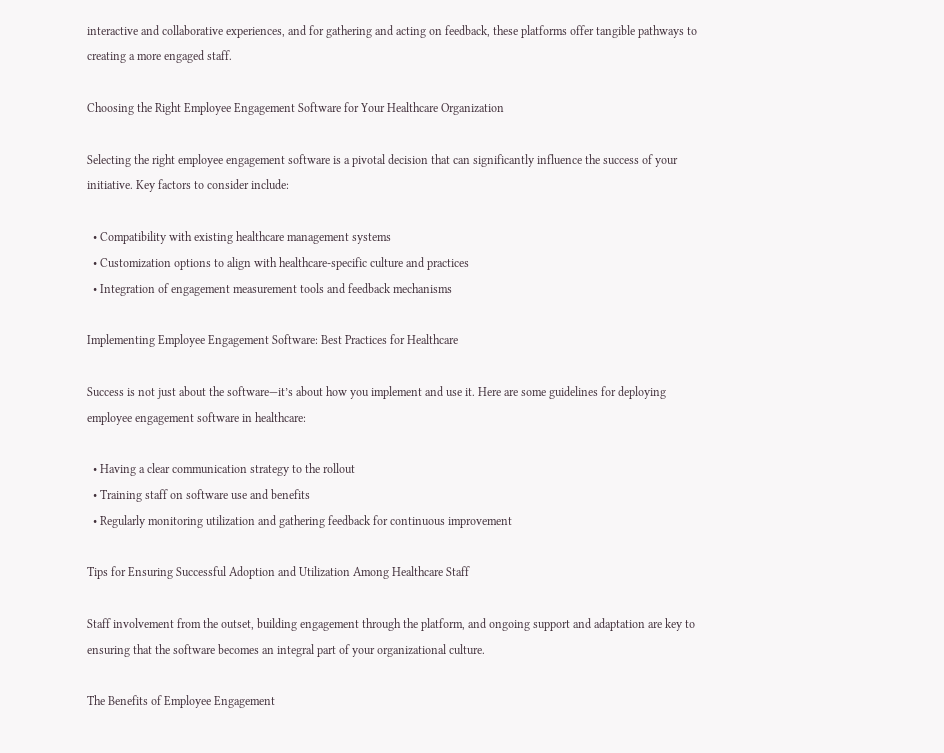interactive and collaborative experiences, and for gathering and acting on feedback, these platforms offer tangible pathways to creating a more engaged staff.

Choosing the Right Employee Engagement Software for Your Healthcare Organization

Selecting the right employee engagement software is a pivotal decision that can significantly influence the success of your initiative. Key factors to consider include:

  • Compatibility with existing healthcare management systems
  • Customization options to align with healthcare-specific culture and practices
  • Integration of engagement measurement tools and feedback mechanisms

Implementing Employee Engagement Software: Best Practices for Healthcare

Success is not just about the software—it’s about how you implement and use it. Here are some guidelines for deploying employee engagement software in healthcare:

  • Having a clear communication strategy to the rollout
  • Training staff on software use and benefits
  • Regularly monitoring utilization and gathering feedback for continuous improvement

Tips for Ensuring Successful Adoption and Utilization Among Healthcare Staff

Staff involvement from the outset, building engagement through the platform, and ongoing support and adaptation are key to ensuring that the software becomes an integral part of your organizational culture.

The Benefits of Employee Engagement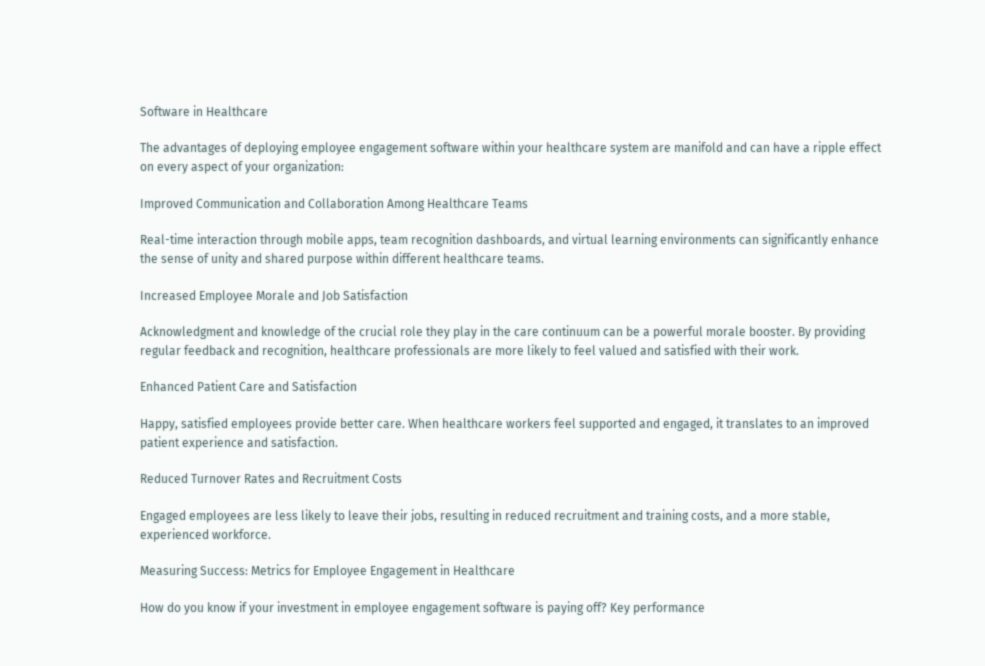Software in Healthcare

The advantages of deploying employee engagement software within your healthcare system are manifold and can have a ripple effect on every aspect of your organization:

Improved Communication and Collaboration Among Healthcare Teams

Real-time interaction through mobile apps, team recognition dashboards, and virtual learning environments can significantly enhance the sense of unity and shared purpose within different healthcare teams.

Increased Employee Morale and Job Satisfaction

Acknowledgment and knowledge of the crucial role they play in the care continuum can be a powerful morale booster. By providing regular feedback and recognition, healthcare professionals are more likely to feel valued and satisfied with their work.

Enhanced Patient Care and Satisfaction

Happy, satisfied employees provide better care. When healthcare workers feel supported and engaged, it translates to an improved patient experience and satisfaction.

Reduced Turnover Rates and Recruitment Costs

Engaged employees are less likely to leave their jobs, resulting in reduced recruitment and training costs, and a more stable, experienced workforce.

Measuring Success: Metrics for Employee Engagement in Healthcare

How do you know if your investment in employee engagement software is paying off? Key performance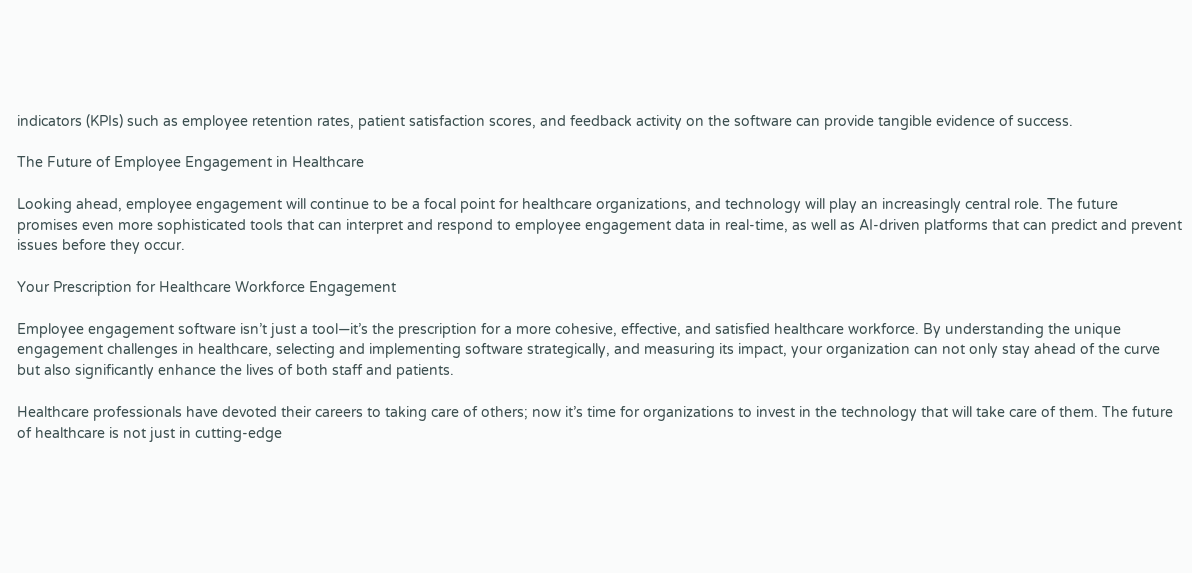indicators (KPIs) such as employee retention rates, patient satisfaction scores, and feedback activity on the software can provide tangible evidence of success.

The Future of Employee Engagement in Healthcare

Looking ahead, employee engagement will continue to be a focal point for healthcare organizations, and technology will play an increasingly central role. The future promises even more sophisticated tools that can interpret and respond to employee engagement data in real-time, as well as AI-driven platforms that can predict and prevent issues before they occur.

Your Prescription for Healthcare Workforce Engagement

Employee engagement software isn’t just a tool—it’s the prescription for a more cohesive, effective, and satisfied healthcare workforce. By understanding the unique engagement challenges in healthcare, selecting and implementing software strategically, and measuring its impact, your organization can not only stay ahead of the curve but also significantly enhance the lives of both staff and patients.

Healthcare professionals have devoted their careers to taking care of others; now it’s time for organizations to invest in the technology that will take care of them. The future of healthcare is not just in cutting-edge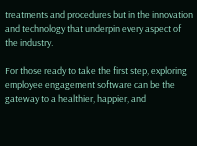treatments and procedures but in the innovation and technology that underpin every aspect of the industry.

For those ready to take the first step, exploring employee engagement software can be the gateway to a healthier, happier, and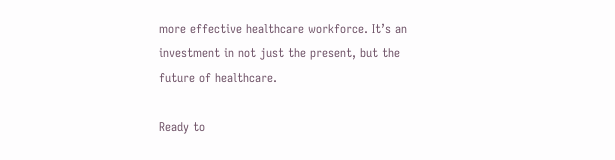more effective healthcare workforce. It’s an investment in not just the present, but the future of healthcare.

Ready to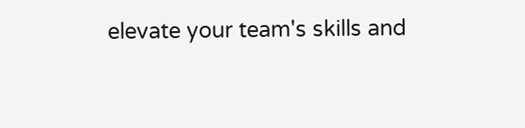elevate your team's skills and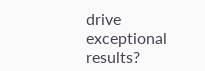drive exceptional results?